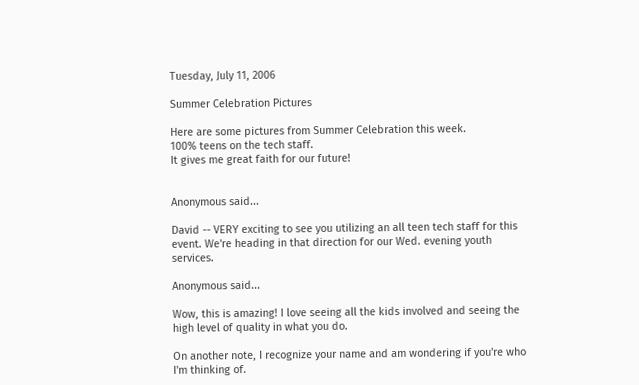Tuesday, July 11, 2006

Summer Celebration Pictures

Here are some pictures from Summer Celebration this week.
100% teens on the tech staff.
It gives me great faith for our future!


Anonymous said...

David -- VERY exciting to see you utilizing an all teen tech staff for this event. We're heading in that direction for our Wed. evening youth services.

Anonymous said...

Wow, this is amazing! I love seeing all the kids involved and seeing the high level of quality in what you do.

On another note, I recognize your name and am wondering if you're who I'm thinking of.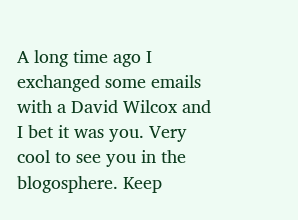A long time ago I exchanged some emails with a David Wilcox and I bet it was you. Very cool to see you in the blogosphere. Keep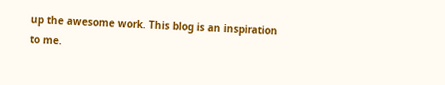up the awesome work. This blog is an inspiration to me.